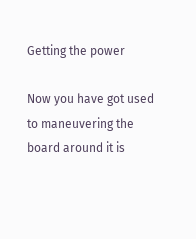Getting the power

Now you have got used to maneuvering the board around it is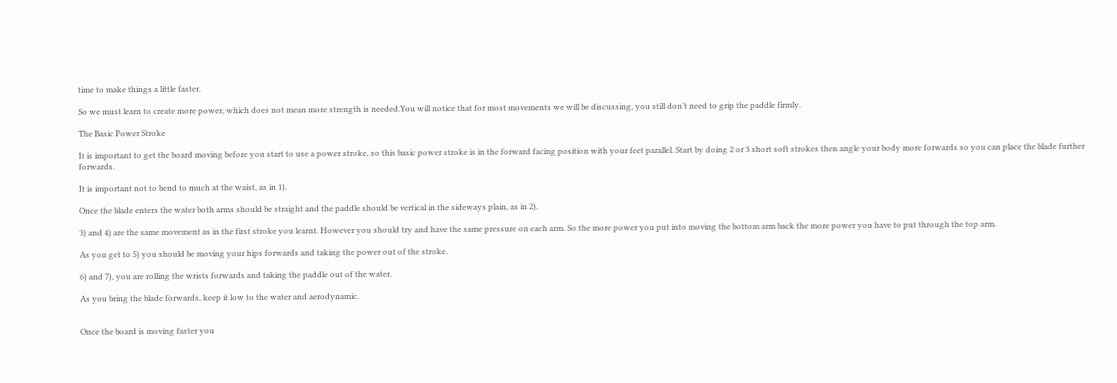time to make things a little faster.

So we must learn to create more power, which does not mean more strength is needed.You will notice that for most movements we will be discussing, you still don’t need to grip the paddle firmly.

The Basic Power Stroke

It is important to get the board moving before you start to use a power stroke, so this basic power stroke is in the forward facing position with your feet parallel. Start by doing 2 or 3 short soft strokes then angle your body more forwards so you can place the blade further forwards.

It is important not to bend to much at the waist, as in 1).

Once the blade enters the water both arms should be straight and the paddle should be vertical in the sideways plain, as in 2).

3) and 4) are the same movement as in the first stroke you learnt. However you should try and have the same pressure on each arm. So the more power you put into moving the bottom arm back the more power you have to put through the top arm.

As you get to 5) you should be moving your hips forwards and taking the power out of the stroke.

6) and 7), you are rolling the wrists forwards and taking the paddle out of the water.

As you bring the blade forwards, keep it low to the water and aerodynamic.


Once the board is moving faster you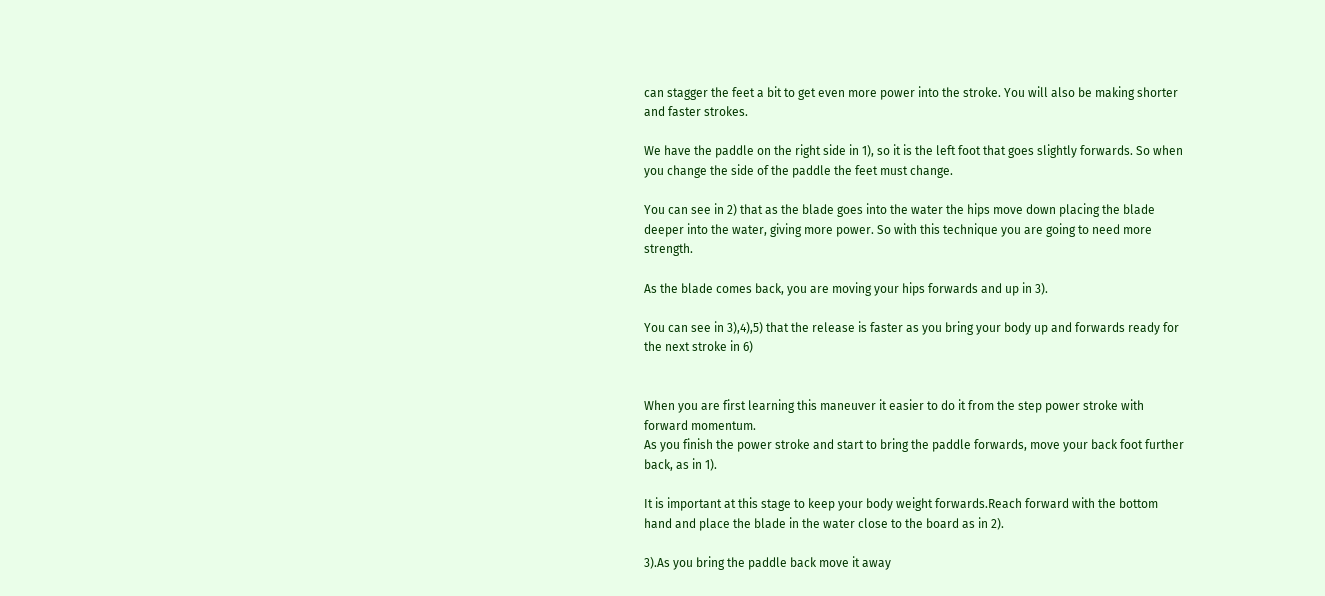can stagger the feet a bit to get even more power into the stroke. You will also be making shorter and faster strokes.

We have the paddle on the right side in 1), so it is the left foot that goes slightly forwards. So when you change the side of the paddle the feet must change.

You can see in 2) that as the blade goes into the water the hips move down placing the blade deeper into the water, giving more power. So with this technique you are going to need more strength.

As the blade comes back, you are moving your hips forwards and up in 3).

You can see in 3),4),5) that the release is faster as you bring your body up and forwards ready for the next stroke in 6)


When you are first learning this maneuver it easier to do it from the step power stroke with forward momentum.
As you finish the power stroke and start to bring the paddle forwards, move your back foot further back, as in 1).

It is important at this stage to keep your body weight forwards.Reach forward with the bottom hand and place the blade in the water close to the board as in 2).

3).As you bring the paddle back move it away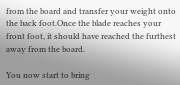from the board and transfer your weight onto the back foot.Once the blade reaches your front foot, it should have reached the furthest away from the board.

You now start to bring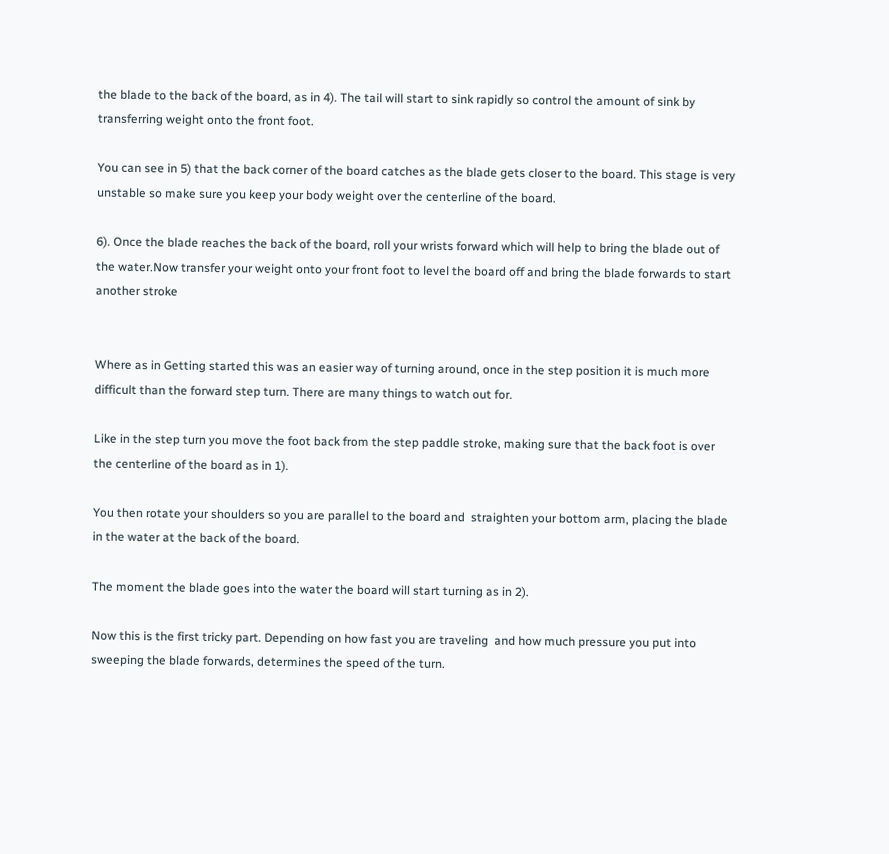the blade to the back of the board, as in 4). The tail will start to sink rapidly so control the amount of sink by transferring weight onto the front foot.

You can see in 5) that the back corner of the board catches as the blade gets closer to the board. This stage is very unstable so make sure you keep your body weight over the centerline of the board.

6). Once the blade reaches the back of the board, roll your wrists forward which will help to bring the blade out of the water.Now transfer your weight onto your front foot to level the board off and bring the blade forwards to start another stroke


Where as in Getting started this was an easier way of turning around, once in the step position it is much more difficult than the forward step turn. There are many things to watch out for.

Like in the step turn you move the foot back from the step paddle stroke, making sure that the back foot is over the centerline of the board as in 1).

You then rotate your shoulders so you are parallel to the board and  straighten your bottom arm, placing the blade in the water at the back of the board.

The moment the blade goes into the water the board will start turning as in 2).

Now this is the first tricky part. Depending on how fast you are traveling  and how much pressure you put into sweeping the blade forwards, determines the speed of the turn.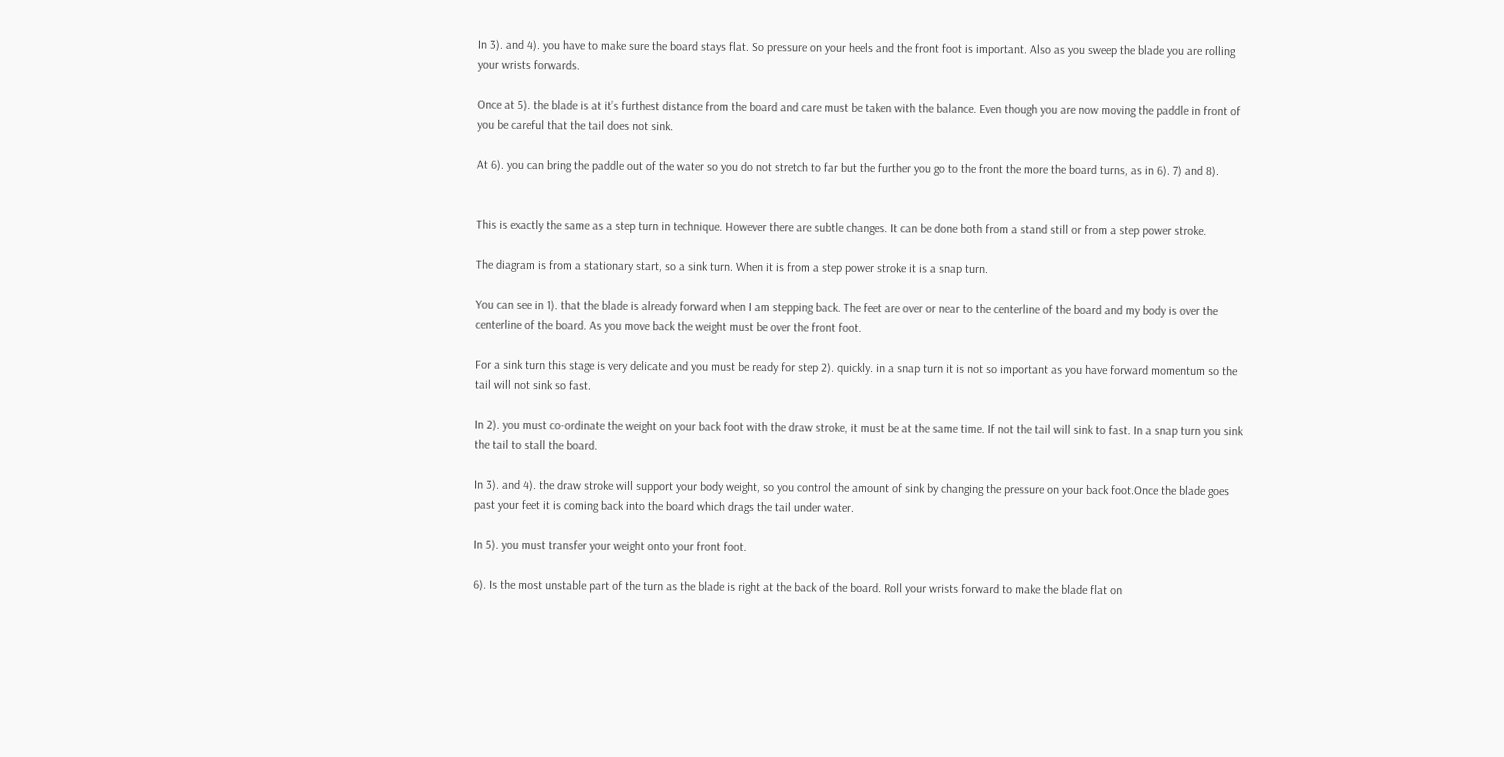In 3). and 4). you have to make sure the board stays flat. So pressure on your heels and the front foot is important. Also as you sweep the blade you are rolling your wrists forwards.

Once at 5). the blade is at it’s furthest distance from the board and care must be taken with the balance. Even though you are now moving the paddle in front of you be careful that the tail does not sink.

At 6). you can bring the paddle out of the water so you do not stretch to far but the further you go to the front the more the board turns, as in 6). 7) and 8).


This is exactly the same as a step turn in technique. However there are subtle changes. It can be done both from a stand still or from a step power stroke.

The diagram is from a stationary start, so a sink turn. When it is from a step power stroke it is a snap turn.

You can see in 1). that the blade is already forward when I am stepping back. The feet are over or near to the centerline of the board and my body is over the centerline of the board. As you move back the weight must be over the front foot.

For a sink turn this stage is very delicate and you must be ready for step 2). quickly. in a snap turn it is not so important as you have forward momentum so the tail will not sink so fast.

In 2). you must co-ordinate the weight on your back foot with the draw stroke, it must be at the same time. If not the tail will sink to fast. In a snap turn you sink the tail to stall the board.

In 3). and 4). the draw stroke will support your body weight, so you control the amount of sink by changing the pressure on your back foot.Once the blade goes past your feet it is coming back into the board which drags the tail under water.

In 5). you must transfer your weight onto your front foot.

6). Is the most unstable part of the turn as the blade is right at the back of the board. Roll your wrists forward to make the blade flat on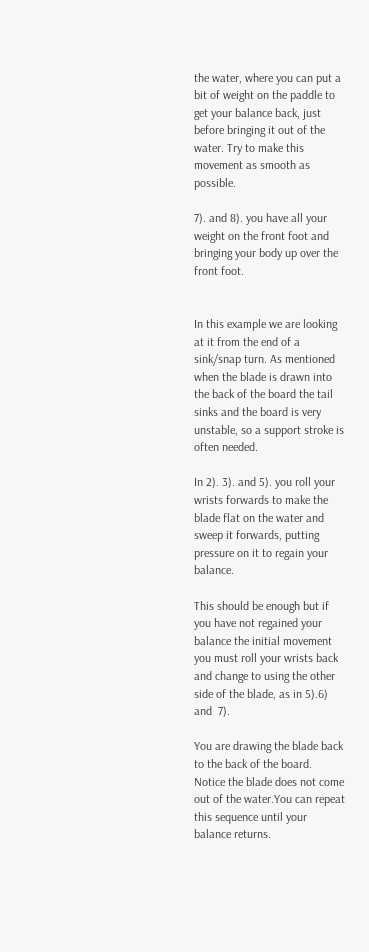the water, where you can put a bit of weight on the paddle to get your balance back, just before bringing it out of the water. Try to make this movement as smooth as possible.

7). and 8). you have all your weight on the front foot and bringing your body up over the front foot.


In this example we are looking at it from the end of a sink/snap turn. As mentioned when the blade is drawn into the back of the board the tail sinks and the board is very unstable, so a support stroke is often needed.

In 2). 3). and 5). you roll your wrists forwards to make the blade flat on the water and sweep it forwards, putting pressure on it to regain your balance.

This should be enough but if you have not regained your balance the initial movement you must roll your wrists back and change to using the other side of the blade, as in 5).6) and  7).

You are drawing the blade back to the back of the board. Notice the blade does not come out of the water.You can repeat this sequence until your balance returns.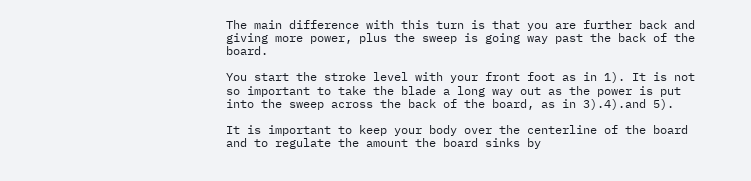The main difference with this turn is that you are further back and giving more power, plus the sweep is going way past the back of the board.

You start the stroke level with your front foot as in 1). It is not so important to take the blade a long way out as the power is put into the sweep across the back of the board, as in 3).4).and 5).

It is important to keep your body over the centerline of the board and to regulate the amount the board sinks by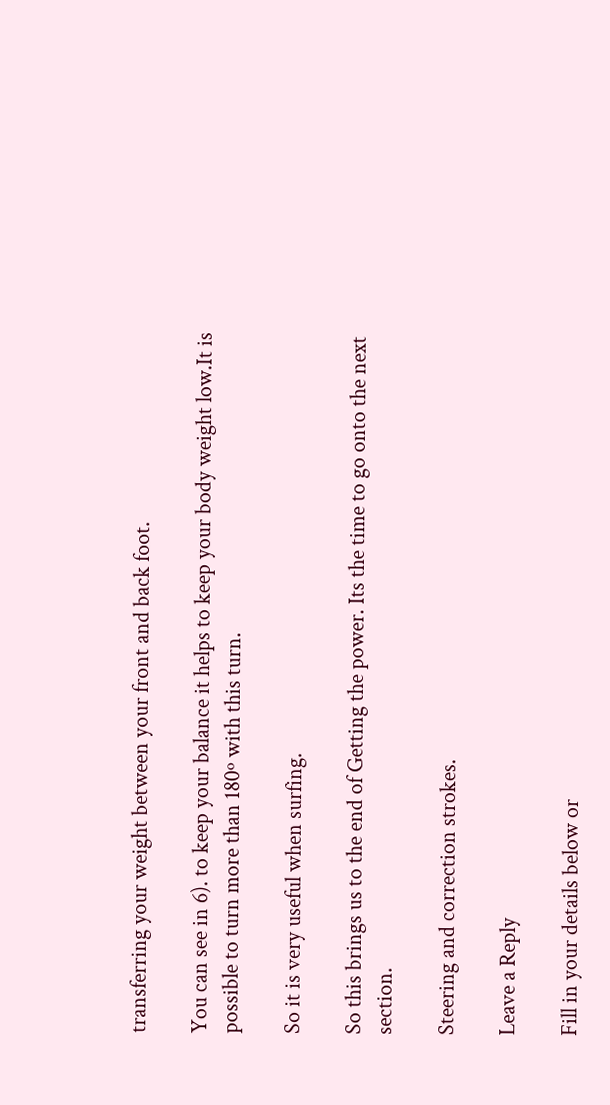transferring your weight between your front and back foot.

You can see in 6). to keep your balance it helps to keep your body weight low.It is possible to turn more than 180º with this turn.

So it is very useful when surfing.

So this brings us to the end of Getting the power. Its the time to go onto the next section.

Steering and correction strokes.

Leave a Reply

Fill in your details below or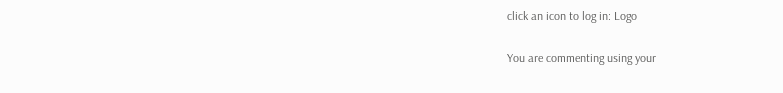click an icon to log in: Logo

You are commenting using your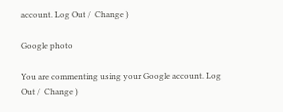account. Log Out /  Change )

Google photo

You are commenting using your Google account. Log Out /  Change )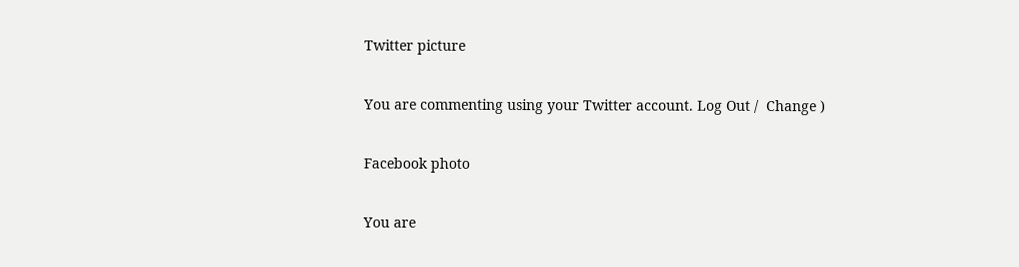Twitter picture

You are commenting using your Twitter account. Log Out /  Change )

Facebook photo

You are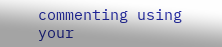commenting using your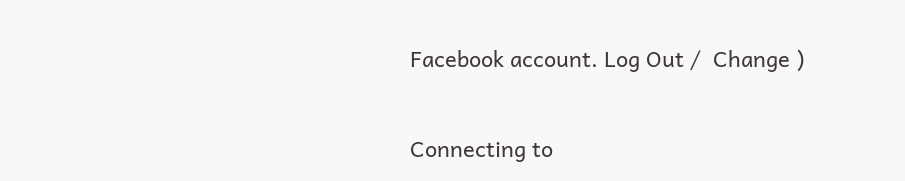Facebook account. Log Out /  Change )

Connecting to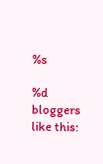%s

%d bloggers like this: